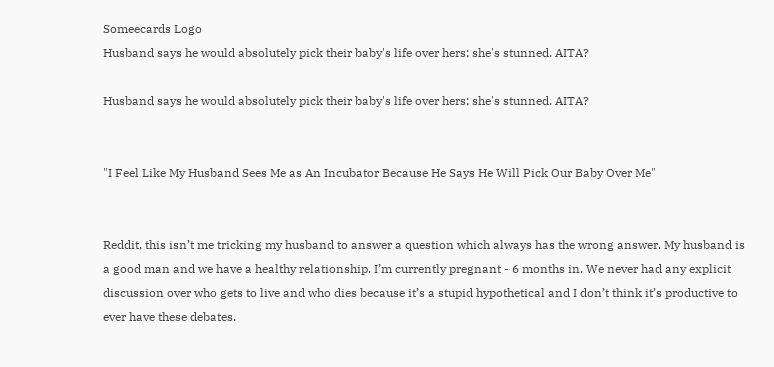Someecards Logo
Husband says he would absolutely pick their baby's life over hers; she's stunned. AITA?

Husband says he would absolutely pick their baby's life over hers; she's stunned. AITA?


"I Feel Like My Husband Sees Me as An Incubator Because He Says He Will Pick Our Baby Over Me"


Reddit, this isn’t me tricking my husband to answer a question which always has the wrong answer. My husband is a good man and we have a healthy relationship. I’m currently pregnant - 6 months in. We never had any explicit discussion over who gets to live and who dies because it’s a stupid hypothetical and I don’t think it’s productive to ever have these debates.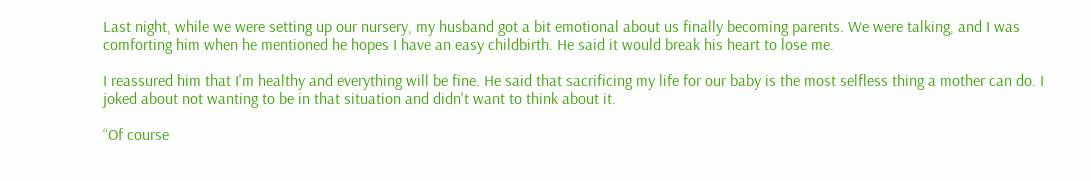Last night, while we were setting up our nursery, my husband got a bit emotional about us finally becoming parents. We were talking, and I was comforting him when he mentioned he hopes I have an easy childbirth. He said it would break his heart to lose me.

I reassured him that I'm healthy and everything will be fine. He said that sacrificing my life for our baby is the most selfless thing a mother can do. I joked about not wanting to be in that situation and didn't want to think about it.

“Of course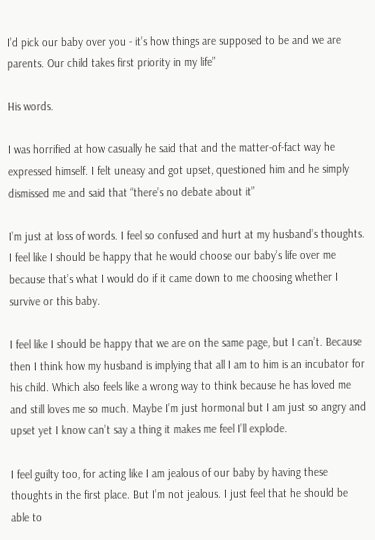I’d pick our baby over you - it’s how things are supposed to be and we are parents. Our child takes first priority in my life”

His words.

I was horrified at how casually he said that and the matter-of-fact way he expressed himself. I felt uneasy and got upset, questioned him and he simply dismissed me and said that “there’s no debate about it”

I’m just at loss of words. I feel so confused and hurt at my husband’s thoughts. I feel like I should be happy that he would choose our baby’s life over me because that’s what I would do if it came down to me choosing whether I survive or this baby.

I feel like I should be happy that we are on the same page, but I can’t. Because then I think how my husband is implying that all I am to him is an incubator for his child. Which also feels like a wrong way to think because he has loved me and still loves me so much. Maybe I’m just hormonal but I am just so angry and upset yet I know can’t say a thing it makes me feel I’ll explode.

I feel guilty too, for acting like I am jealous of our baby by having these thoughts in the first place. But I’m not jealous. I just feel that he should be able to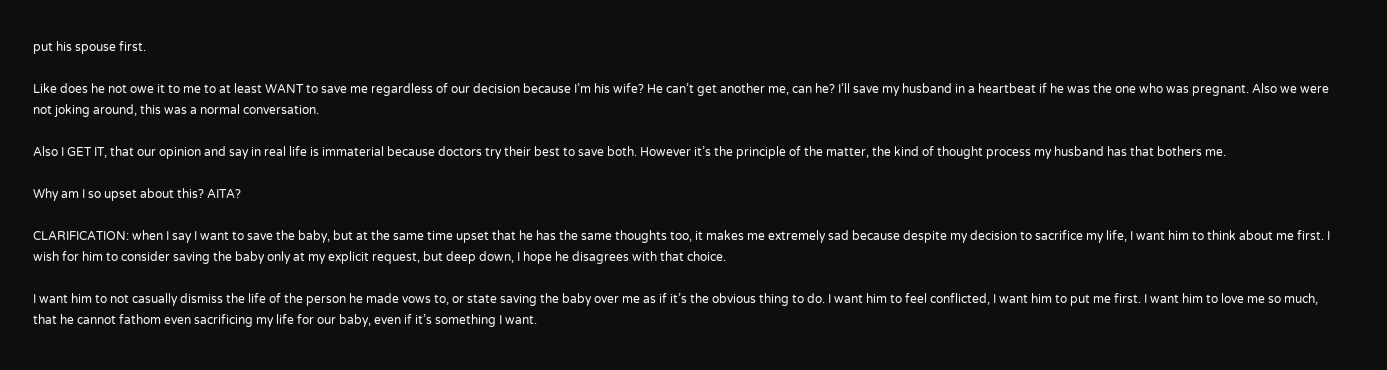put his spouse first.

Like does he not owe it to me to at least WANT to save me regardless of our decision because I’m his wife? He can’t get another me, can he? I’ll save my husband in a heartbeat if he was the one who was pregnant. Also we were not joking around, this was a normal conversation.

Also I GET IT, that our opinion and say in real life is immaterial because doctors try their best to save both. However it’s the principle of the matter, the kind of thought process my husband has that bothers me.

Why am I so upset about this? AITA?

CLARIFICATION: when I say I want to save the baby, but at the same time upset that he has the same thoughts too, it makes me extremely sad because despite my decision to sacrifice my life, I want him to think about me first. I wish for him to consider saving the baby only at my explicit request, but deep down, I hope he disagrees with that choice.

I want him to not casually dismiss the life of the person he made vows to, or state saving the baby over me as if it’s the obvious thing to do. I want him to feel conflicted, I want him to put me first. I want him to love me so much, that he cannot fathom even sacrificing my life for our baby, even if it’s something I want.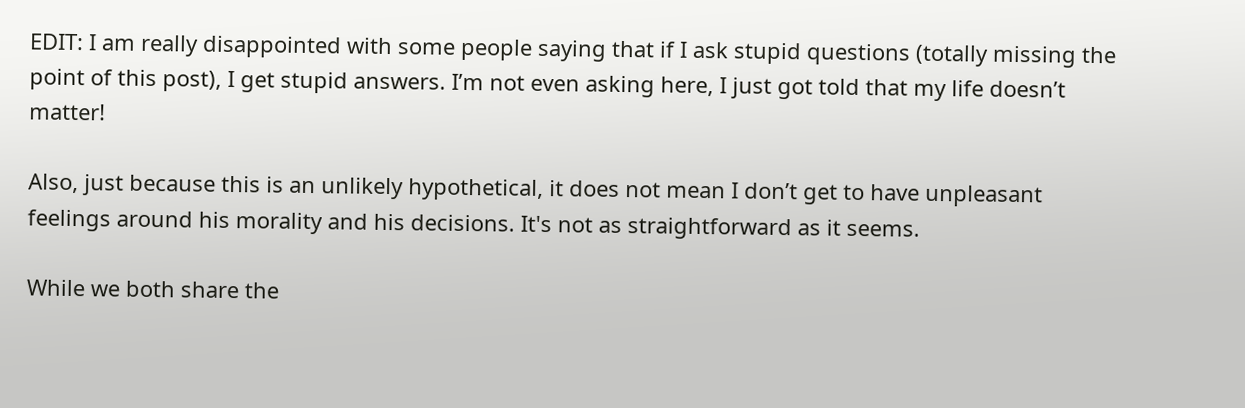EDIT: I am really disappointed with some people saying that if I ask stupid questions (totally missing the point of this post), I get stupid answers. I’m not even asking here, I just got told that my life doesn’t matter!

Also, just because this is an unlikely hypothetical, it does not mean I don’t get to have unpleasant feelings around his morality and his decisions. It's not as straightforward as it seems.

While we both share the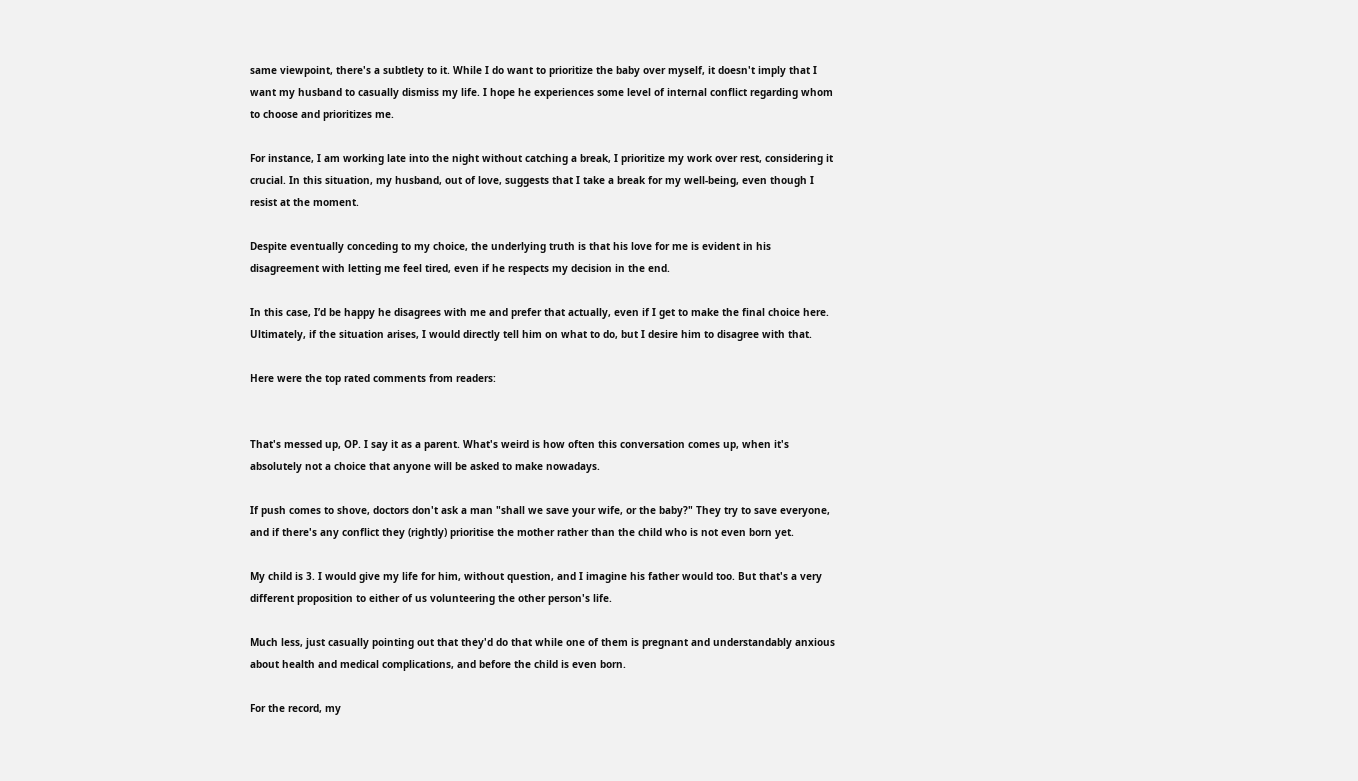same viewpoint, there's a subtlety to it. While I do want to prioritize the baby over myself, it doesn't imply that I want my husband to casually dismiss my life. I hope he experiences some level of internal conflict regarding whom to choose and prioritizes me.

For instance, I am working late into the night without catching a break, I prioritize my work over rest, considering it crucial. In this situation, my husband, out of love, suggests that I take a break for my well-being, even though I resist at the moment.

Despite eventually conceding to my choice, the underlying truth is that his love for me is evident in his disagreement with letting me feel tired, even if he respects my decision in the end.

In this case, I’d be happy he disagrees with me and prefer that actually, even if I get to make the final choice here. Ultimately, if the situation arises, I would directly tell him on what to do, but I desire him to disagree with that.

Here were the top rated comments from readers:


That's messed up, OP. I say it as a parent. What's weird is how often this conversation comes up, when it's absolutely not a choice that anyone will be asked to make nowadays.

If push comes to shove, doctors don't ask a man "shall we save your wife, or the baby?" They try to save everyone, and if there's any conflict they (rightly) prioritise the mother rather than the child who is not even born yet.

My child is 3. I would give my life for him, without question, and I imagine his father would too. But that's a very different proposition to either of us volunteering the other person's life.

Much less, just casually pointing out that they'd do that while one of them is pregnant and understandably anxious about health and medical complications, and before the child is even born.

For the record, my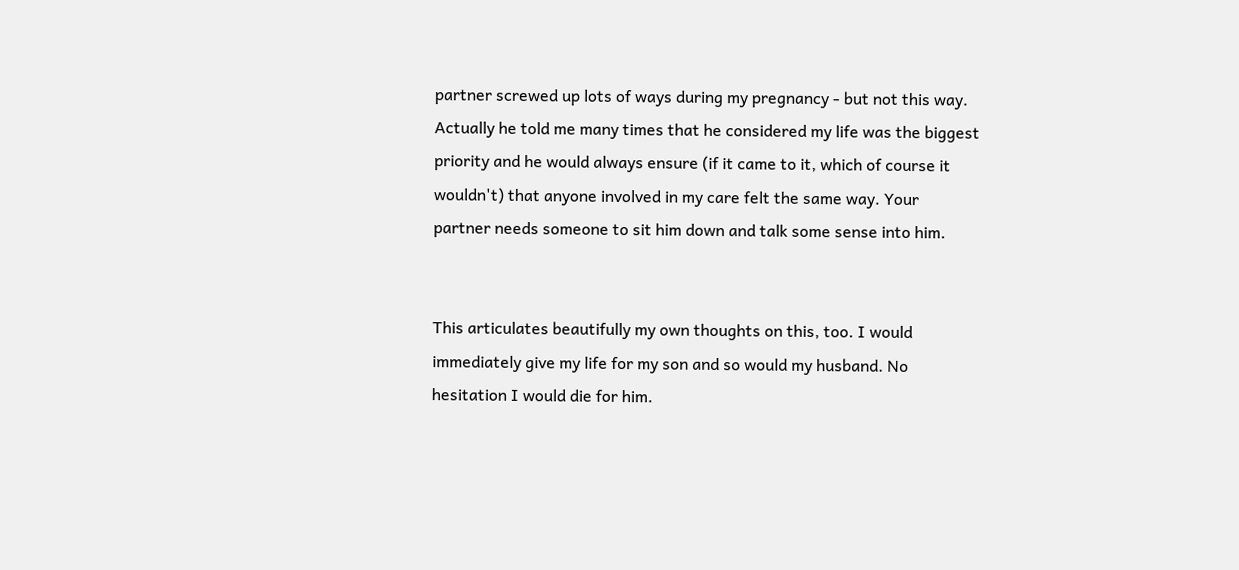partner screwed up lots of ways during my pregnancy - but not this way. Actually he told me many times that he considered my life was the biggest priority and he would always ensure (if it came to it, which of course it wouldn't) that anyone involved in my care felt the same way. Your partner needs someone to sit him down and talk some sense into him.


This articulates beautifully my own thoughts on this, too. I would immediately give my life for my son and so would my husband. No hesitation I would die for him.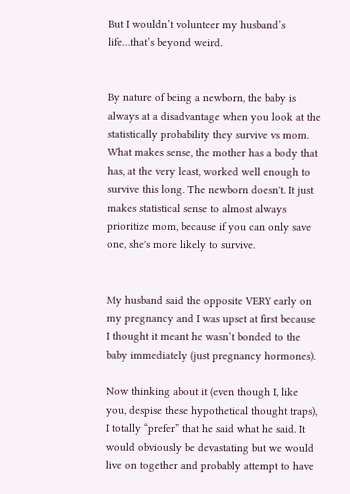But I wouldn’t volunteer my husband’s life…that’s beyond weird.


By nature of being a newborn, the baby is always at a disadvantage when you look at the statistically probability they survive vs mom. What makes sense, the mother has a body that has, at the very least, worked well enough to survive this long. The newborn doesn't. It just makes statistical sense to almost always prioritize mom, because if you can only save one, she's more likely to survive.


My husband said the opposite VERY early on my pregnancy and I was upset at first because I thought it meant he wasn’t bonded to the baby immediately (just pregnancy hormones).

Now thinking about it (even though I, like you, despise these hypothetical thought traps), I totally “prefer” that he said what he said. It would obviously be devastating but we would live on together and probably attempt to have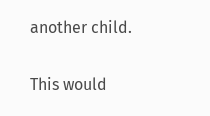another child.


This would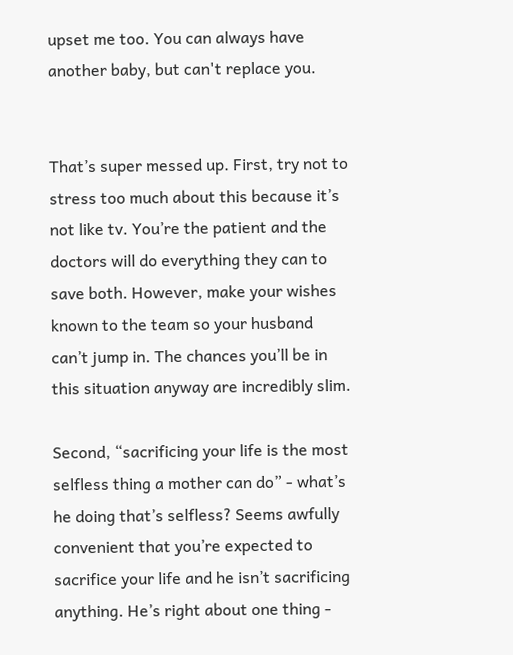upset me too. You can always have another baby, but can't replace you.


That’s super messed up. First, try not to stress too much about this because it’s not like tv. You’re the patient and the doctors will do everything they can to save both. However, make your wishes known to the team so your husband can’t jump in. The chances you’ll be in this situation anyway are incredibly slim.

Second, “sacrificing your life is the most selfless thing a mother can do” - what’s he doing that’s selfless? Seems awfully convenient that you’re expected to sacrifice your life and he isn’t sacrificing anything. He’s right about one thing -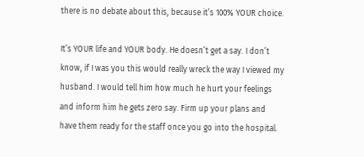there is no debate about this, because it’s 100% YOUR choice.

It’s YOUR life and YOUR body. He doesn’t get a say. I don’t know, if I was you this would really wreck the way I viewed my husband. I would tell him how much he hurt your feelings and inform him he gets zero say. Firm up your plans and have them ready for the staff once you go into the hospital.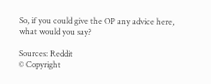So, if you could give the OP any advice here, what would you say?

Sources: Reddit
© Copyright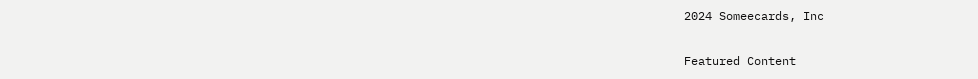2024 Someecards, Inc

Featured Content